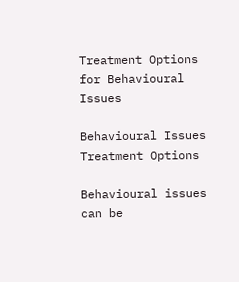Treatment Options for Behavioural Issues

Behavioural Issues Treatment Options

Behavioural issues can be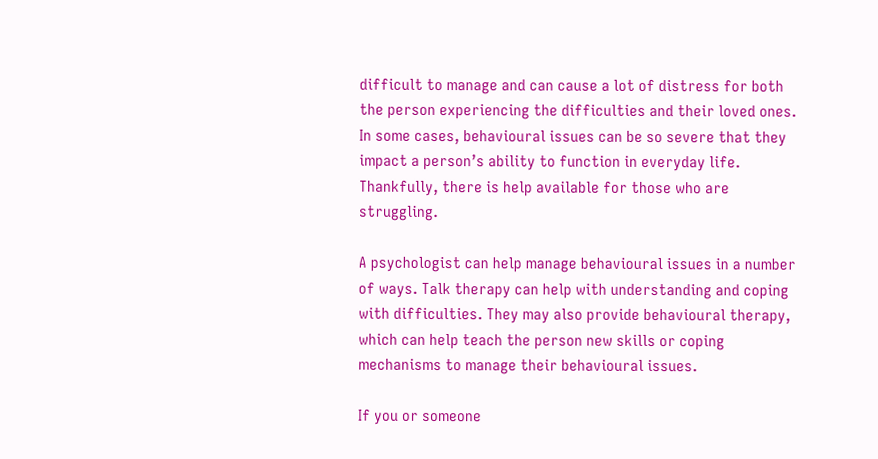difficult to manage and can cause a lot of distress for both the person experiencing the difficulties and their loved ones. In some cases, behavioural issues can be so severe that they impact a person’s ability to function in everyday life. Thankfully, there is help available for those who are struggling.

A psychologist can help manage behavioural issues in a number of ways. Talk therapy can help with understanding and coping with difficulties. They may also provide behavioural therapy, which can help teach the person new skills or coping mechanisms to manage their behavioural issues.

If you or someone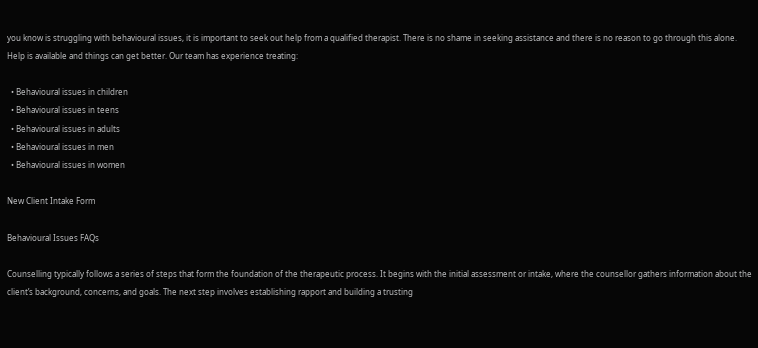you know is struggling with behavioural issues, it is important to seek out help from a qualified therapist. There is no shame in seeking assistance and there is no reason to go through this alone. Help is available and things can get better. Our team has experience treating:

  • Behavioural issues in children
  • Behavioural issues in teens
  • Behavioural issues in adults
  • Behavioural issues in men
  • Behavioural issues in women

New Client Intake Form

Behavioural Issues FAQs

Counselling typically follows a series of steps that form the foundation of the therapeutic process. It begins with the initial assessment or intake, where the counsellor gathers information about the client’s background, concerns, and goals. The next step involves establishing rapport and building a trusting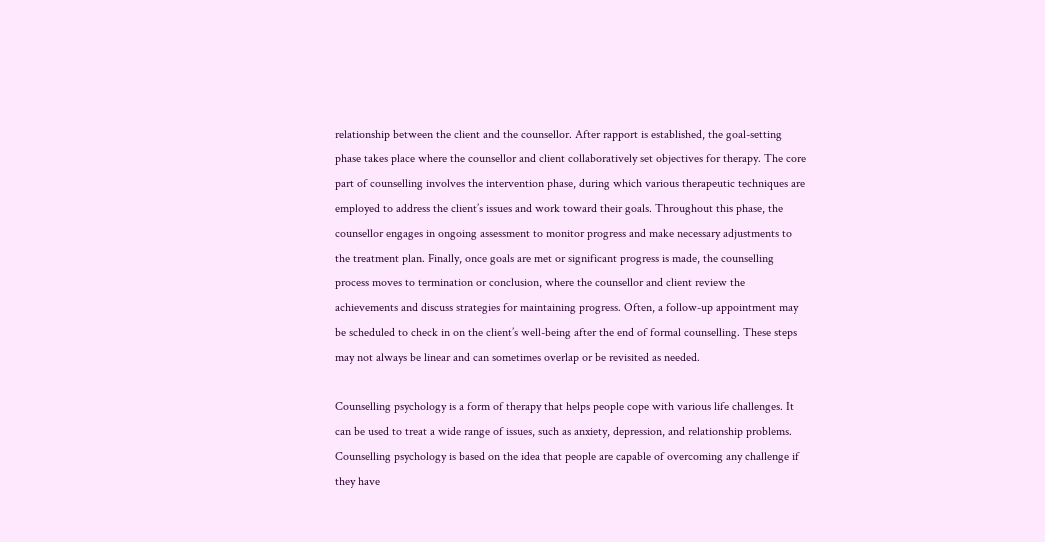relationship between the client and the counsellor. After rapport is established, the goal-setting phase takes place where the counsellor and client collaboratively set objectives for therapy. The core part of counselling involves the intervention phase, during which various therapeutic techniques are employed to address the client’s issues and work toward their goals. Throughout this phase, the counsellor engages in ongoing assessment to monitor progress and make necessary adjustments to the treatment plan. Finally, once goals are met or significant progress is made, the counselling process moves to termination or conclusion, where the counsellor and client review the achievements and discuss strategies for maintaining progress. Often, a follow-up appointment may be scheduled to check in on the client’s well-being after the end of formal counselling. These steps may not always be linear and can sometimes overlap or be revisited as needed.

Counselling psychology is a form of therapy that helps people cope with various life challenges. It can be used to treat a wide range of issues, such as anxiety, depression, and relationship problems. Counselling psychology is based on the idea that people are capable of overcoming any challenge if they have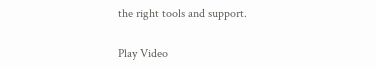the right tools and support.

Play Video